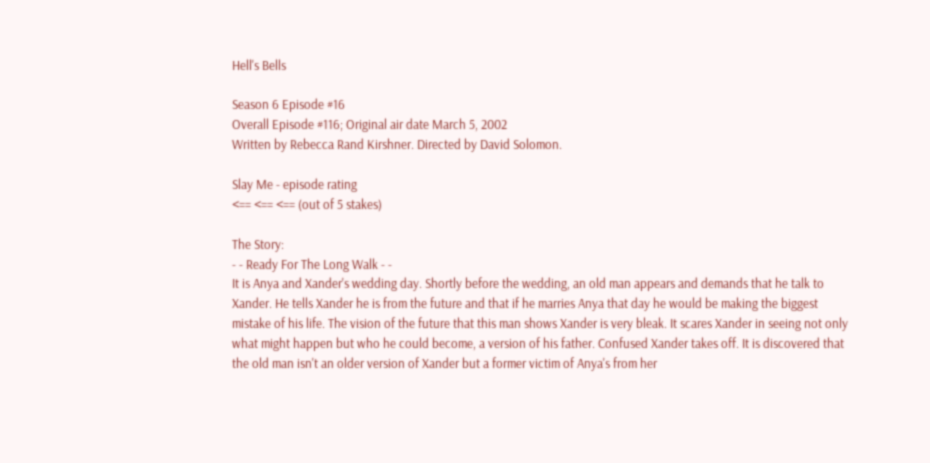Hell's Bells

Season 6 Episode #16
Overall Episode #116; Original air date March 5, 2002
Written by Rebecca Rand Kirshner. Directed by David Solomon.

Slay Me - episode rating
<== <== <== (out of 5 stakes)

The Story:
- - Ready For The Long Walk - -
It is Anya and Xander's wedding day. Shortly before the wedding, an old man appears and demands that he talk to Xander. He tells Xander he is from the future and that if he marries Anya that day he would be making the biggest mistake of his life. The vision of the future that this man shows Xander is very bleak. It scares Xander in seeing not only what might happen but who he could become, a version of his father. Confused Xander takes off. It is discovered that the old man isn't an older version of Xander but a former victim of Anya's from her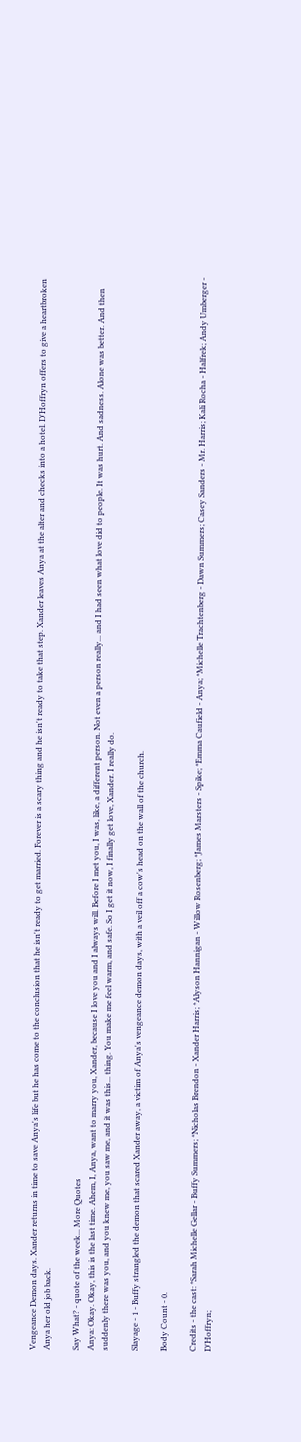Vengeance Demon days. Xander returns in time to save Anya's life but he has come to the conclusion that he isn't ready to get married. Forever is a scary thing and he isn't ready to take that step. Xander leaves Anya at the alter and checks into a hotel. D'Hoffryn offers to give a heartbroken Anya her old job back.

Say What? - quote of the week... More Quotes
Anya: Okay. Okay, this is the last time. Ahem, I, Anya, want to marry you, Xander, because I love you and I always will. Before I met you, I was, like, a different person. Not even a person really... and I had seen what love did to people. It was hurt. And sadness. Alone was better. And then suddenly there was you, and you knew me, you saw me, and it was this... thing. You make me feel warm, and safe. So I get it now, I finally get love, Xander. I really do.

Slayage - 1 - Buffy strangled the demon that scared Xander away, a victim of Anya's vengeance demon days, with a veil off a cow's head on the wall of the church.

Body Count - 0.

Credits - the cast: *Sarah Michelle Gellar - Buffy Summers; *Nicholas Brendon - Xander Harris; *Alyson Hannigan - Willow Rosenberg; *James Marsters - Spike; *Emma Caufield - Anya; *Michelle Trachtenberg - Dawn Summers; Casey Sanders - Mr. Harris; Kali Rocha - Halfrek; Andy Umberger - D'Hoffryn;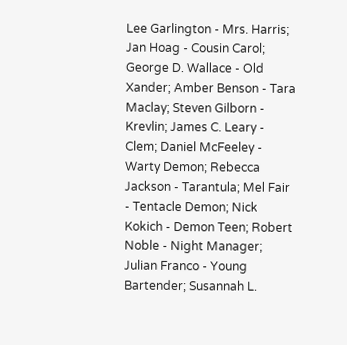Lee Garlington - Mrs. Harris; Jan Hoag - Cousin Carol; George D. Wallace - Old Xander; Amber Benson - Tara Maclay; Steven Gilborn - Krevlin; James C. Leary - Clem; Daniel McFeeley - Warty Demon; Rebecca Jackson - Tarantula; Mel Fair - Tentacle Demon; Nick Kokich - Demon Teen; Robert Noble - Night Manager; Julian Franco - Young Bartender; Susannah L.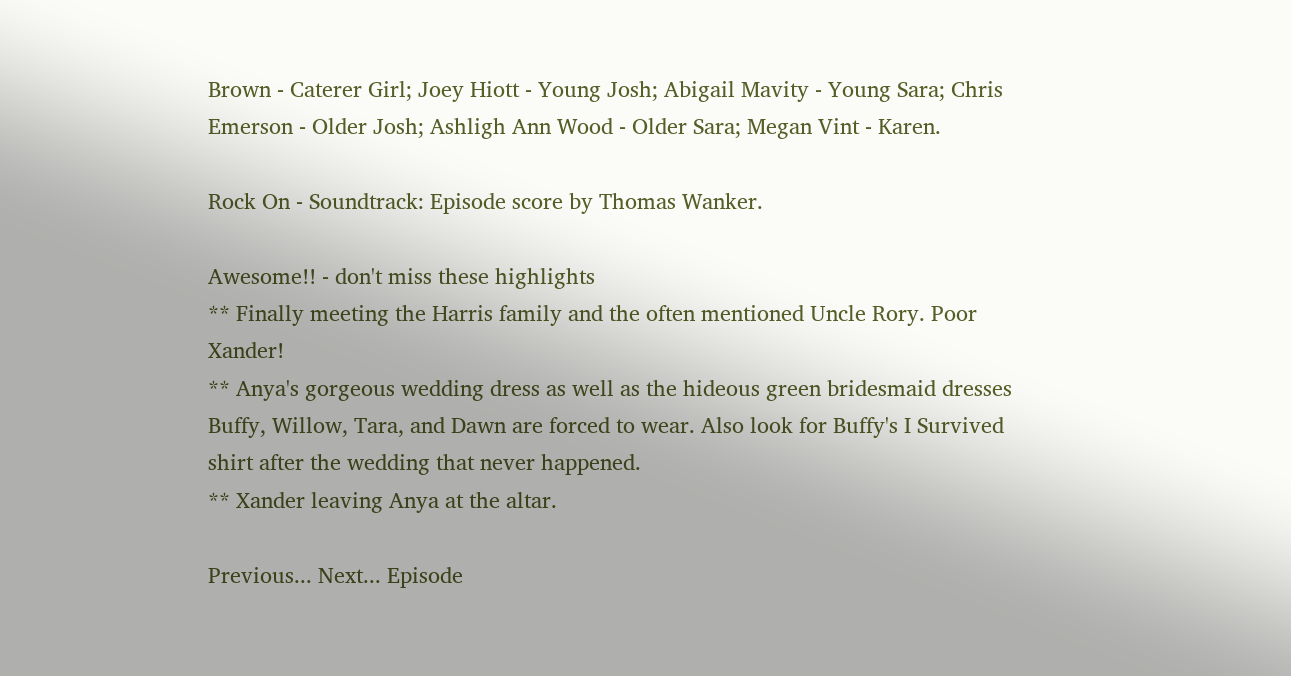Brown - Caterer Girl; Joey Hiott - Young Josh; Abigail Mavity - Young Sara; Chris Emerson - Older Josh; Ashligh Ann Wood - Older Sara; Megan Vint - Karen.

Rock On - Soundtrack: Episode score by Thomas Wanker.

Awesome!! - don't miss these highlights
** Finally meeting the Harris family and the often mentioned Uncle Rory. Poor Xander!
** Anya's gorgeous wedding dress as well as the hideous green bridesmaid dresses Buffy, Willow, Tara, and Dawn are forced to wear. Also look for Buffy's I Survived shirt after the wedding that never happened.
** Xander leaving Anya at the altar.

Previous... Next... Episode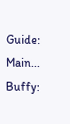Guide: Main... Buffy: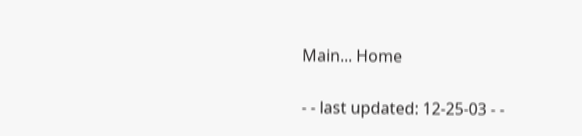Main... Home

- - last updated: 12-25-03 - -